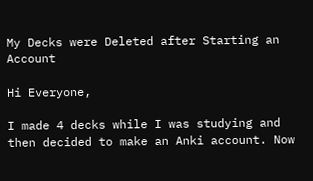My Decks were Deleted after Starting an Account

Hi Everyone,

I made 4 decks while I was studying and then decided to make an Anki account. Now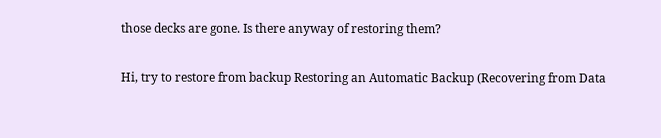those decks are gone. Is there anyway of restoring them?

Hi, try to restore from backup Restoring an Automatic Backup (Recovering from Data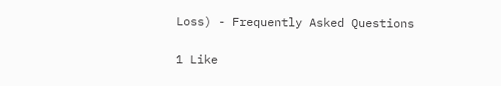Loss) - Frequently Asked Questions

1 Like